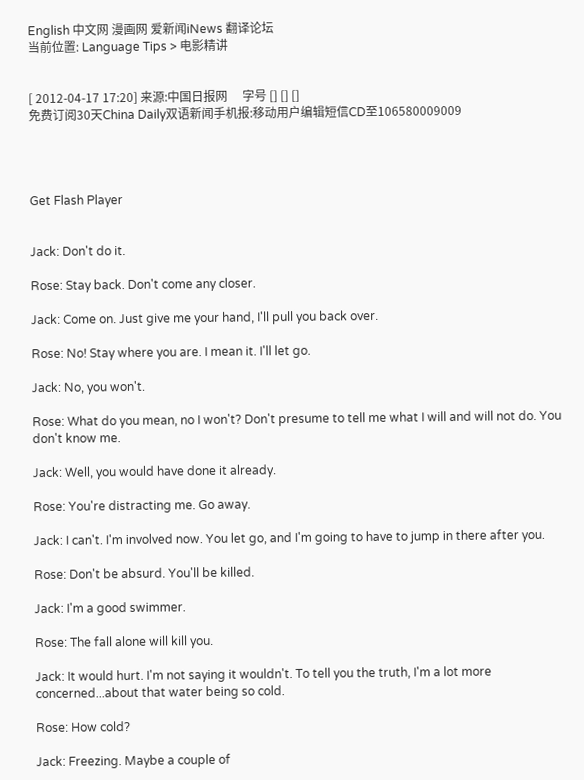English 中文网 漫画网 爱新闻iNews 翻译论坛
当前位置: Language Tips > 电影精讲


[ 2012-04-17 17:20] 来源:中国日报网     字号 [] [] []
免费订阅30天China Daily双语新闻手机报:移动用户编辑短信CD至106580009009




Get Flash Player


Jack: Don't do it.

Rose: Stay back. Don't come any closer.

Jack: Come on. Just give me your hand, I'll pull you back over.

Rose: No! Stay where you are. I mean it. I'll let go.

Jack: No, you won't.

Rose: What do you mean, no I won't? Don't presume to tell me what I will and will not do. You don't know me.

Jack: Well, you would have done it already.

Rose: You're distracting me. Go away.

Jack: I can't. I'm involved now. You let go, and I'm going to have to jump in there after you.

Rose: Don't be absurd. You'll be killed.

Jack: I'm a good swimmer.

Rose: The fall alone will kill you.

Jack: It would hurt. I'm not saying it wouldn't. To tell you the truth, I'm a lot more concerned...about that water being so cold.

Rose: How cold?

Jack: Freezing. Maybe a couple of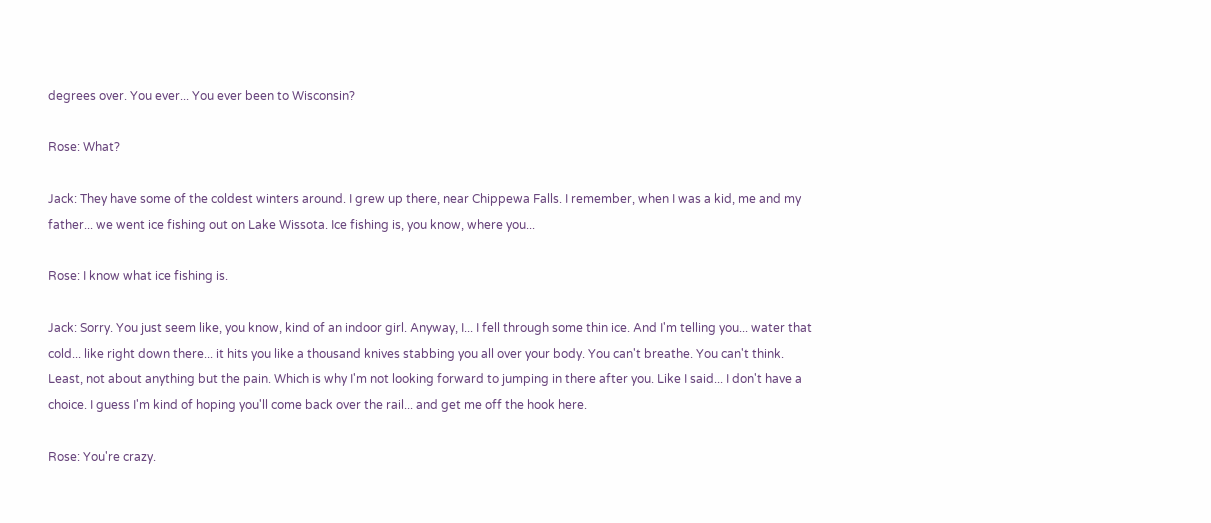degrees over. You ever... You ever been to Wisconsin?

Rose: What?

Jack: They have some of the coldest winters around. I grew up there, near Chippewa Falls. I remember, when I was a kid, me and my father... we went ice fishing out on Lake Wissota. Ice fishing is, you know, where you...

Rose: I know what ice fishing is.

Jack: Sorry. You just seem like, you know, kind of an indoor girl. Anyway, I... I fell through some thin ice. And I'm telling you... water that cold... like right down there... it hits you like a thousand knives stabbing you all over your body. You can't breathe. You can't think. Least, not about anything but the pain. Which is why I'm not looking forward to jumping in there after you. Like I said... I don't have a choice. I guess I'm kind of hoping you'll come back over the rail... and get me off the hook here.

Rose: You're crazy.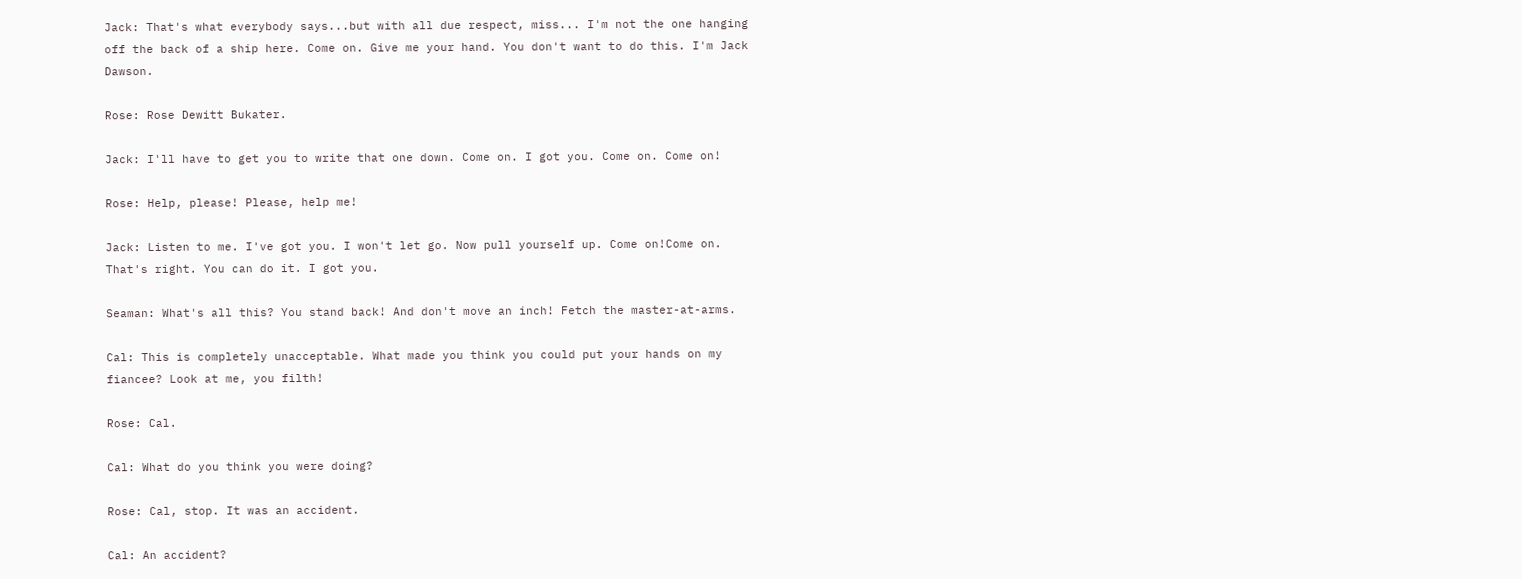Jack: That's what everybody says...but with all due respect, miss... I'm not the one hanging off the back of a ship here. Come on. Give me your hand. You don't want to do this. I'm Jack Dawson.

Rose: Rose Dewitt Bukater.

Jack: I'll have to get you to write that one down. Come on. I got you. Come on. Come on!

Rose: Help, please! Please, help me!

Jack: Listen to me. I've got you. I won't let go. Now pull yourself up. Come on!Come on. That's right. You can do it. I got you.

Seaman: What's all this? You stand back! And don't move an inch! Fetch the master-at-arms.

Cal: This is completely unacceptable. What made you think you could put your hands on my fiancee? Look at me, you filth!

Rose: Cal.

Cal: What do you think you were doing?

Rose: Cal, stop. It was an accident.

Cal: An accident?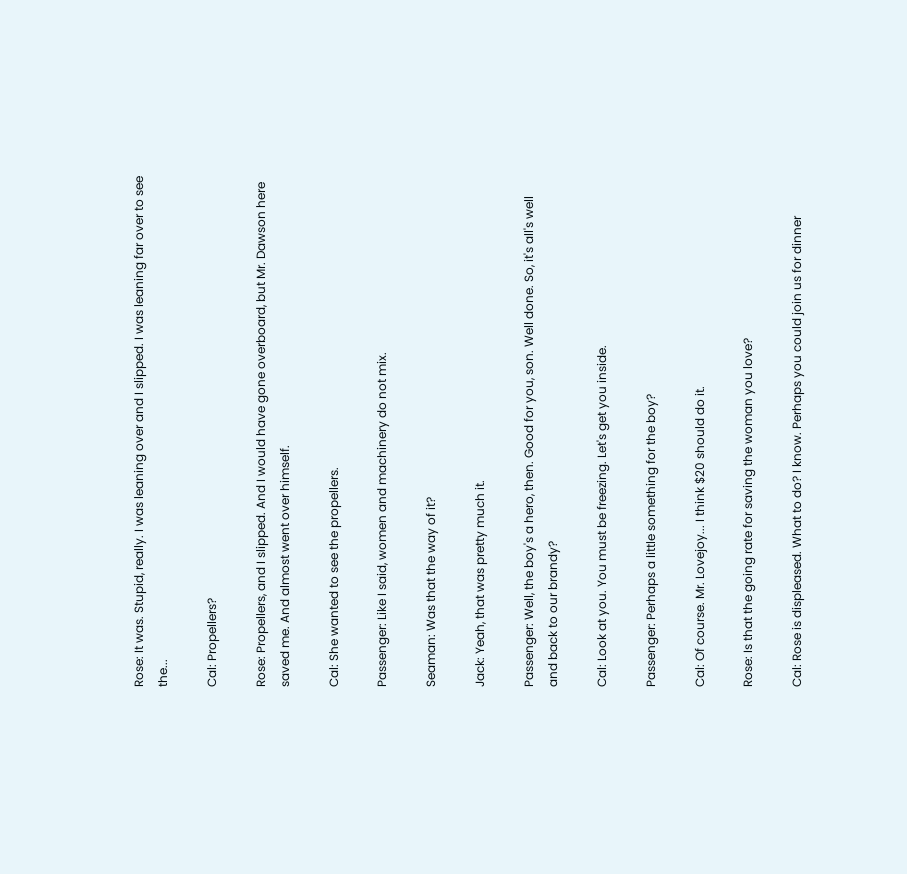Rose: It was. Stupid, really. I was leaning over and I slipped. I was leaning far over to see the...

Cal: Propellers?

Rose: Propellers, and I slipped. And I would have gone overboard, but Mr. Dawson here saved me. And almost went over himself.

Cal: She wanted to see the propellers.

Passenger: Like I said, women and machinery do not mix.

Seaman: Was that the way of it?

Jack: Yeah, that was pretty much it.

Passenger: Well, the boy's a hero, then. Good for you, son. Well done. So, it's all's well and back to our brandy?

Cal: Look at you. You must be freezing. Let's get you inside.

Passenger: Perhaps a little something for the boy?

Cal: Of course. Mr. Lovejoy... I think $20 should do it.

Rose: Is that the going rate for saving the woman you love?

Cal: Rose is displeased. What to do? I know. Perhaps you could join us for dinner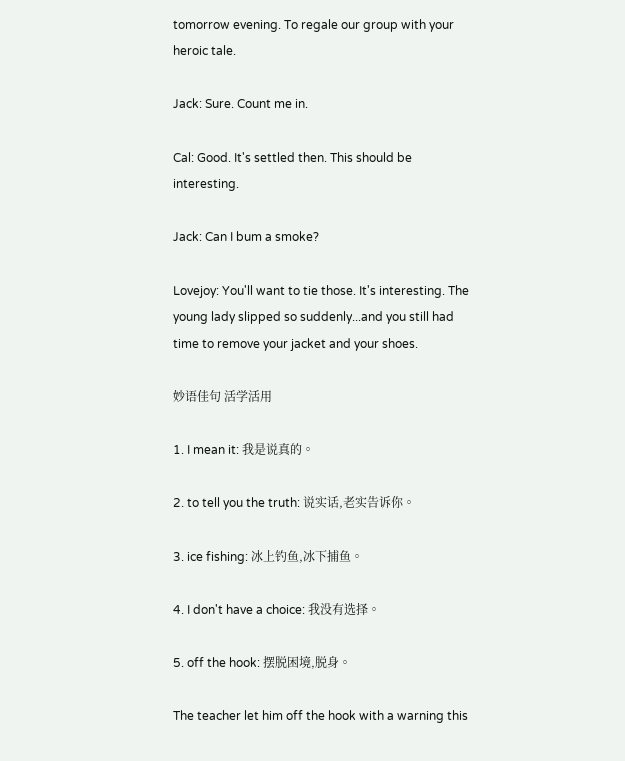tomorrow evening. To regale our group with your heroic tale.

Jack: Sure. Count me in.

Cal: Good. It's settled then. This should be interesting.

Jack: Can I bum a smoke?

Lovejoy: You'll want to tie those. It's interesting. The young lady slipped so suddenly...and you still had time to remove your jacket and your shoes.

妙语佳句 活学活用

1. I mean it: 我是说真的。

2. to tell you the truth: 说实话,老实告诉你。

3. ice fishing: 冰上钓鱼,冰下捕鱼。

4. I don't have a choice: 我没有选择。

5. off the hook: 摆脱困境,脱身。

The teacher let him off the hook with a warning this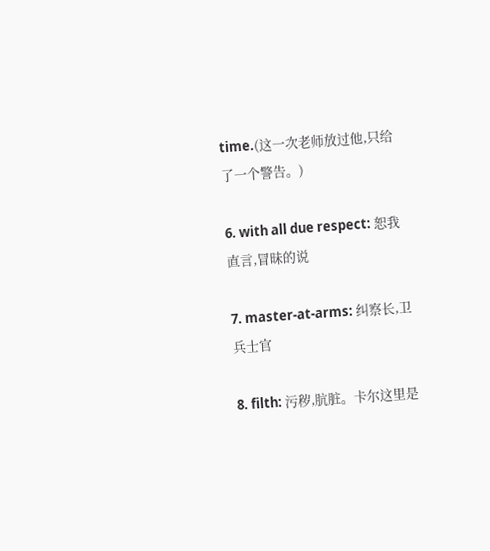time.(这一次老师放过他,只给了一个警告。)

6. with all due respect: 恕我直言,冒昧的说

7. master-at-arms: 纠察长,卫兵士官

8. filth: 污秽,肮脏。卡尔这里是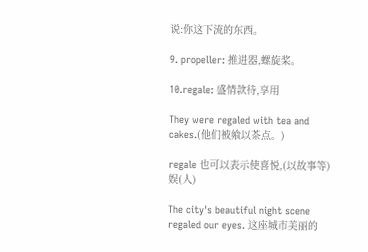说:你这下流的东西。

9. propeller: 推进器,螺旋桨。

10.regale: 盛情款待,享用

They were regaled with tea and cakes.(他们被飨以茶点。)

regale 也可以表示使喜悦,(以故事等)娱(人)

The city's beautiful night scene regaled our eyes. 这座城市美丽的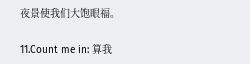夜景使我们大饱眼福。

11.Count me in: 算我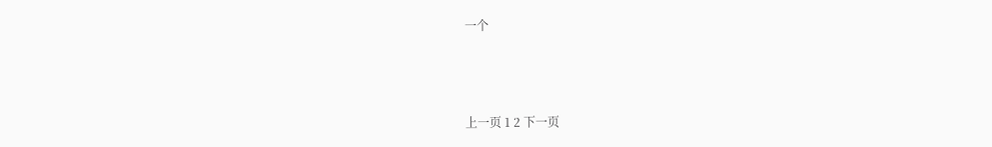一个



上一页 1 2 下一页